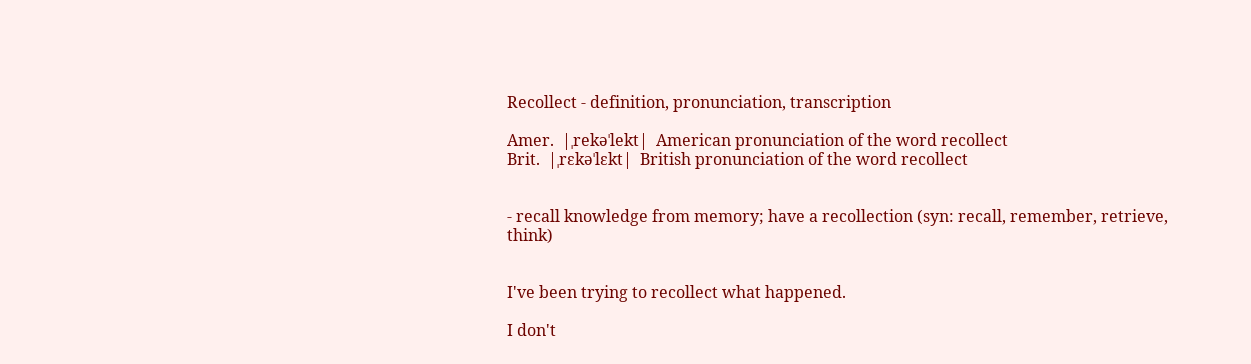Recollect - definition, pronunciation, transcription

Amer.  |ˌrekəˈlekt|  American pronunciation of the word recollect
Brit.  |ˌrɛkəˈlɛkt|  British pronunciation of the word recollect


- recall knowledge from memory; have a recollection (syn: recall, remember, retrieve, think)


I've been trying to recollect what happened.

I don't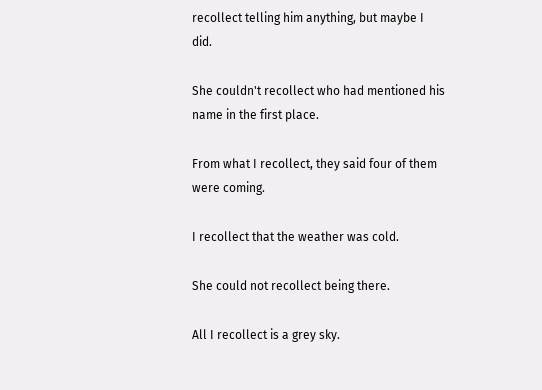recollect telling him anything, but maybe I did.

She couldn't recollect who had mentioned his name in the first place.

From what I recollect, they said four of them were coming.

I recollect that the weather was cold.

She could not recollect being there.

All I recollect is a grey sky.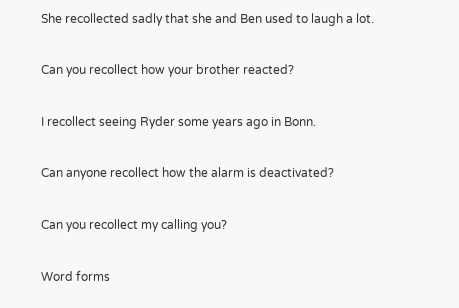She recollected sadly that she and Ben used to laugh a lot.

Can you recollect how your brother reacted?

I recollect seeing Ryder some years ago in Bonn.

Can anyone recollect how the alarm is deactivated?

Can you recollect my calling you?

Word forms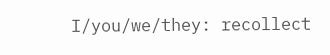I/you/we/they: recollect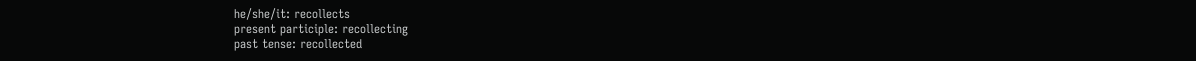he/she/it: recollects
present participle: recollecting
past tense: recollected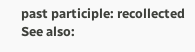past participle: recollected
See also: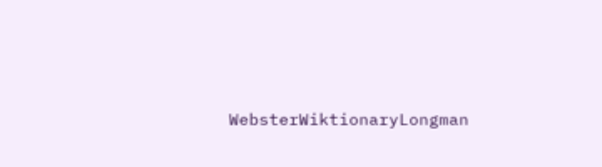WebsterWiktionaryLongman